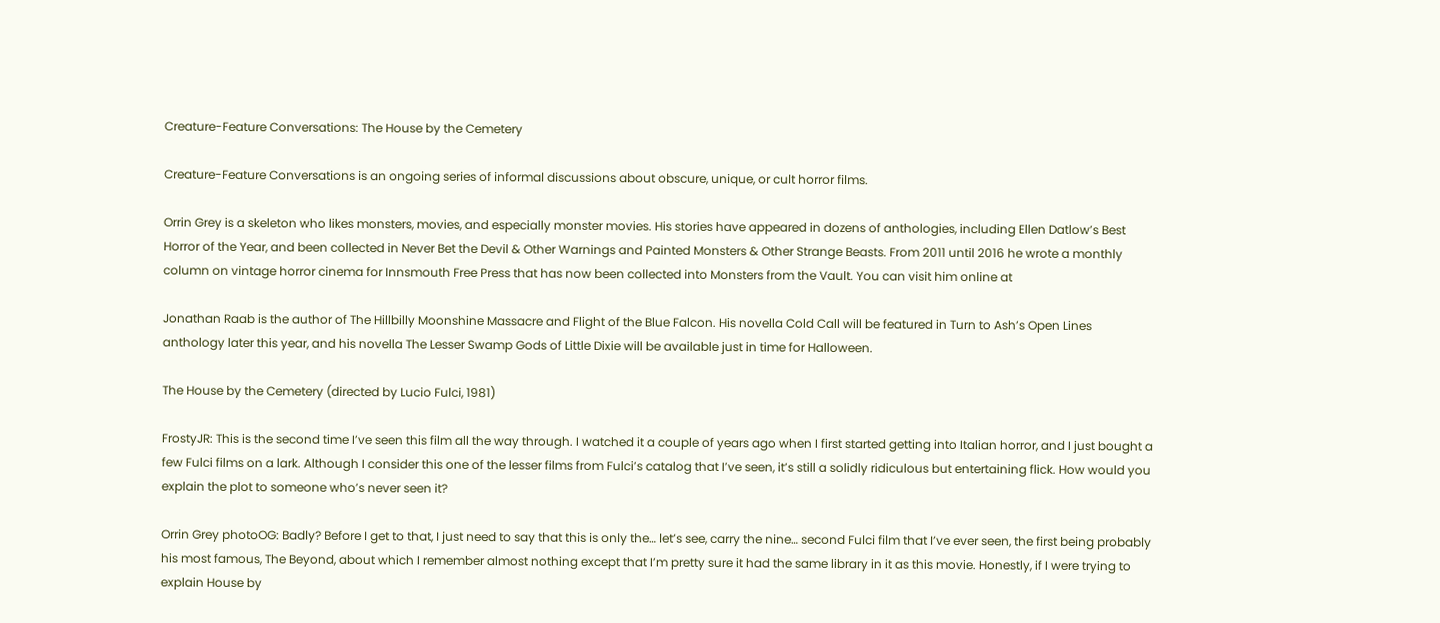Creature-Feature Conversations: The House by the Cemetery

Creature-Feature Conversations is an ongoing series of informal discussions about obscure, unique, or cult horror films.

Orrin Grey is a skeleton who likes monsters, movies, and especially monster movies. His stories have appeared in dozens of anthologies, including Ellen Datlow’s Best Horror of the Year, and been collected in Never Bet the Devil & Other Warnings and Painted Monsters & Other Strange Beasts. From 2011 until 2016 he wrote a monthly column on vintage horror cinema for Innsmouth Free Press that has now been collected into Monsters from the Vault. You can visit him online at

Jonathan Raab is the author of The Hillbilly Moonshine Massacre and Flight of the Blue Falcon. His novella Cold Call will be featured in Turn to Ash’s Open Lines anthology later this year, and his novella The Lesser Swamp Gods of Little Dixie will be available just in time for Halloween.

The House by the Cemetery (directed by Lucio Fulci, 1981)

FrostyJR: This is the second time I’ve seen this film all the way through. I watched it a couple of years ago when I first started getting into Italian horror, and I just bought a few Fulci films on a lark. Although I consider this one of the lesser films from Fulci’s catalog that I’ve seen, it’s still a solidly ridiculous but entertaining flick. How would you explain the plot to someone who’s never seen it?

Orrin Grey photoOG: Badly? Before I get to that, I just need to say that this is only the… let’s see, carry the nine… second Fulci film that I’ve ever seen, the first being probably his most famous, The Beyond, about which I remember almost nothing except that I’m pretty sure it had the same library in it as this movie. Honestly, if I were trying to explain House by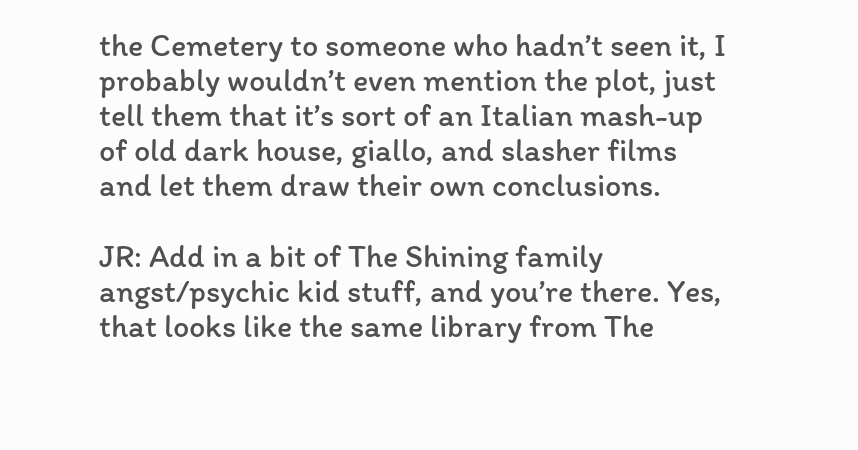the Cemetery to someone who hadn’t seen it, I probably wouldn’t even mention the plot, just tell them that it’s sort of an Italian mash-up of old dark house, giallo, and slasher films and let them draw their own conclusions.

JR: Add in a bit of The Shining family angst/psychic kid stuff, and you’re there. Yes, that looks like the same library from The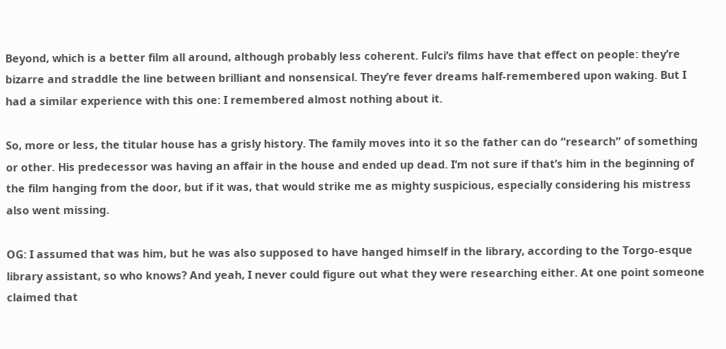Beyond, which is a better film all around, although probably less coherent. Fulci’s films have that effect on people: they’re bizarre and straddle the line between brilliant and nonsensical. They’re fever dreams half-remembered upon waking. But I had a similar experience with this one: I remembered almost nothing about it.

So, more or less, the titular house has a grisly history. The family moves into it so the father can do “research” of something or other. His predecessor was having an affair in the house and ended up dead. I’m not sure if that’s him in the beginning of the film hanging from the door, but if it was, that would strike me as mighty suspicious, especially considering his mistress also went missing.

OG: I assumed that was him, but he was also supposed to have hanged himself in the library, according to the Torgo-esque library assistant, so who knows? And yeah, I never could figure out what they were researching either. At one point someone claimed that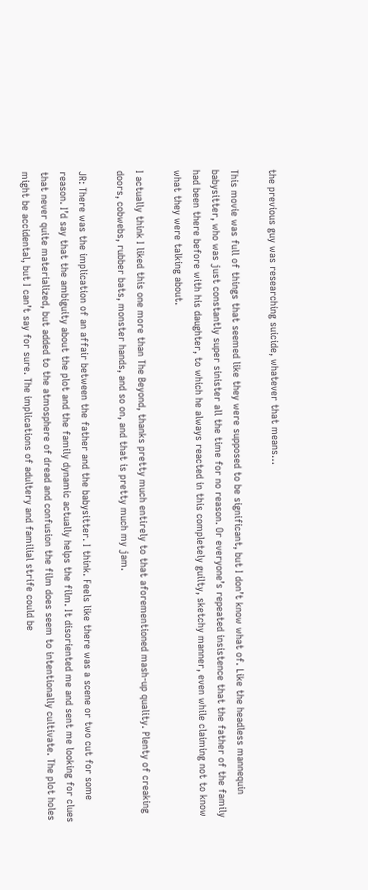the previous guy was researching suicide, whatever that means…

This movie was full of things that seemed like they were supposed to be significant, but I don’t know what of. Like the headless mannequin babysitter, who was just constantly super sinister all the time for no reason. Or everyone’s repeated insistence that the father of the family had been there before with his daughter, to which he always reacted in this completely guilty, sketchy manner, even while claiming not to know what they were talking about.

I actually think I liked this one more than The Beyond, thanks pretty much entirely to that aforementioned mash-up quality. Plenty of creaking doors, cobwebs, rubber bats, monster hands, and so on, and that is pretty much my jam.

JR: There was the implication of an affair between the father and the babysitter. I think. Feels like there was a scene or two cut for some reason. I’d say that the ambiguity about the plot and the family dynamic actually helps the film. It disoriented me and sent me looking for clues that never quite materialized, but added to the atmosphere of dread and confusion the film does seem to intentionally cultivate. The plot holes might be accidental, but I can’t say for sure. The implications of adultery and familial strife could be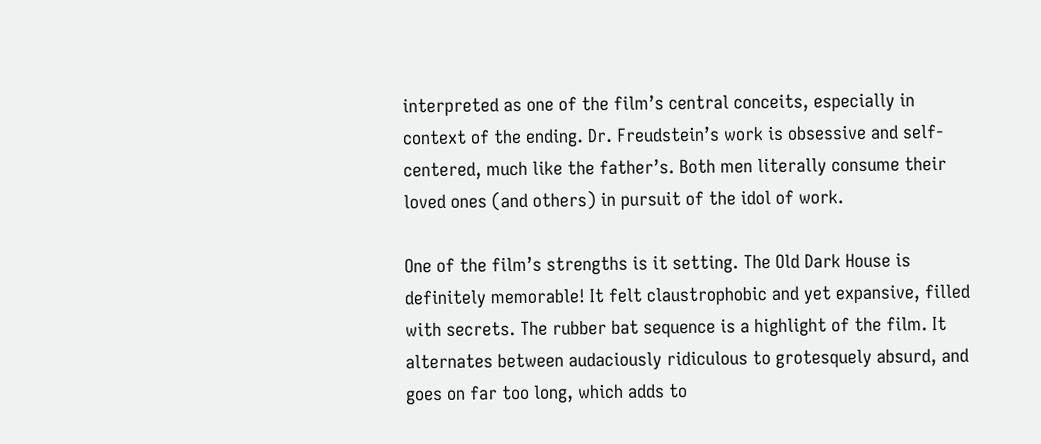interpreted as one of the film’s central conceits, especially in context of the ending. Dr. Freudstein’s work is obsessive and self-centered, much like the father’s. Both men literally consume their loved ones (and others) in pursuit of the idol of work.

One of the film’s strengths is it setting. The Old Dark House is definitely memorable! It felt claustrophobic and yet expansive, filled with secrets. The rubber bat sequence is a highlight of the film. It alternates between audaciously ridiculous to grotesquely absurd, and goes on far too long, which adds to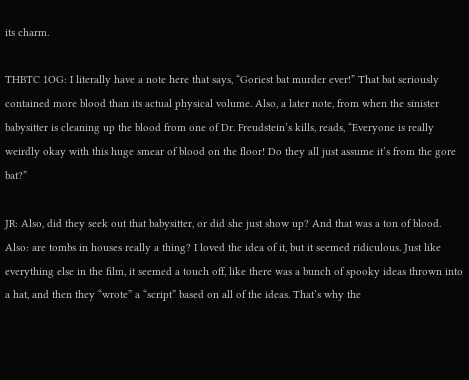its charm.

THBTC 1OG: I literally have a note here that says, “Goriest bat murder ever!” That bat seriously contained more blood than its actual physical volume. Also, a later note, from when the sinister babysitter is cleaning up the blood from one of Dr. Freudstein’s kills, reads, “Everyone is really weirdly okay with this huge smear of blood on the floor! Do they all just assume it’s from the gore bat?”

JR: Also, did they seek out that babysitter, or did she just show up? And that was a ton of blood. Also: are tombs in houses really a thing? I loved the idea of it, but it seemed ridiculous. Just like everything else in the film, it seemed a touch off, like there was a bunch of spooky ideas thrown into a hat, and then they “wrote” a “script” based on all of the ideas. That’s why the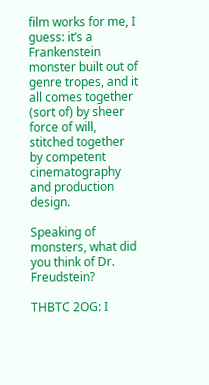film works for me, I guess: it’s a Frankenstein monster built out of genre tropes, and it all comes together (sort of) by sheer force of will, stitched together by competent cinematography and production design.

Speaking of monsters, what did you think of Dr. Freudstein?

THBTC 2OG: I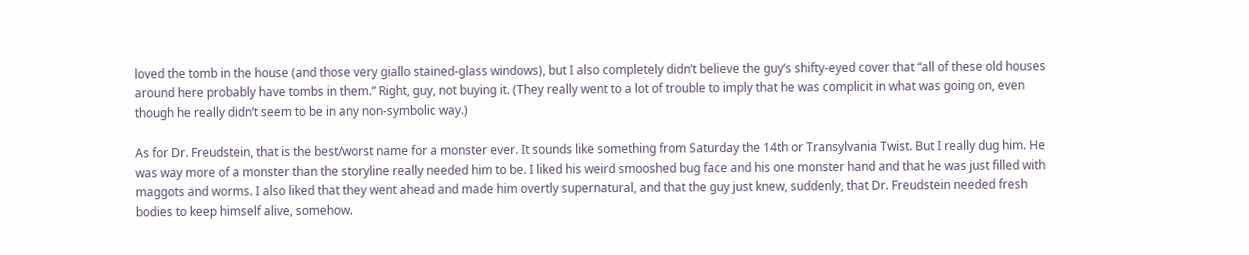loved the tomb in the house (and those very giallo stained-glass windows), but I also completely didn’t believe the guy’s shifty-eyed cover that “all of these old houses around here probably have tombs in them.” Right, guy, not buying it. (They really went to a lot of trouble to imply that he was complicit in what was going on, even though he really didn’t seem to be in any non-symbolic way.)

As for Dr. Freudstein, that is the best/worst name for a monster ever. It sounds like something from Saturday the 14th or Transylvania Twist. But I really dug him. He was way more of a monster than the storyline really needed him to be. I liked his weird smooshed bug face and his one monster hand and that he was just filled with maggots and worms. I also liked that they went ahead and made him overtly supernatural, and that the guy just knew, suddenly, that Dr. Freudstein needed fresh bodies to keep himself alive, somehow.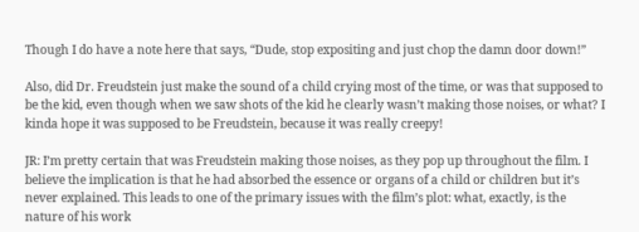Though I do have a note here that says, “Dude, stop expositing and just chop the damn door down!”

Also, did Dr. Freudstein just make the sound of a child crying most of the time, or was that supposed to be the kid, even though when we saw shots of the kid he clearly wasn’t making those noises, or what? I kinda hope it was supposed to be Freudstein, because it was really creepy!

JR: I’m pretty certain that was Freudstein making those noises, as they pop up throughout the film. I believe the implication is that he had absorbed the essence or organs of a child or children but it’s never explained. This leads to one of the primary issues with the film’s plot: what, exactly, is the nature of his work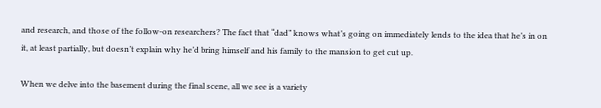and research, and those of the follow-on researchers? The fact that “dad” knows what’s going on immediately lends to the idea that he’s in on it, at least partially, but doesn’t explain why he’d bring himself and his family to the mansion to get cut up.

When we delve into the basement during the final scene, all we see is a variety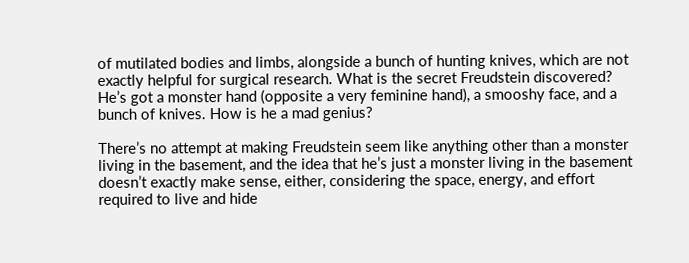of mutilated bodies and limbs, alongside a bunch of hunting knives, which are not exactly helpful for surgical research. What is the secret Freudstein discovered? He’s got a monster hand (opposite a very feminine hand), a smooshy face, and a bunch of knives. How is he a mad genius?

There’s no attempt at making Freudstein seem like anything other than a monster living in the basement, and the idea that he’s just a monster living in the basement doesn’t exactly make sense, either, considering the space, energy, and effort required to live and hide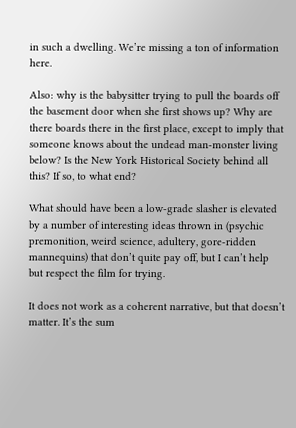in such a dwelling. We’re missing a ton of information here.

Also: why is the babysitter trying to pull the boards off the basement door when she first shows up? Why are there boards there in the first place, except to imply that someone knows about the undead man-monster living below? Is the New York Historical Society behind all this? If so, to what end?

What should have been a low-grade slasher is elevated by a number of interesting ideas thrown in (psychic premonition, weird science, adultery, gore-ridden mannequins) that don’t quite pay off, but I can’t help but respect the film for trying.

It does not work as a coherent narrative, but that doesn’t matter. It’s the sum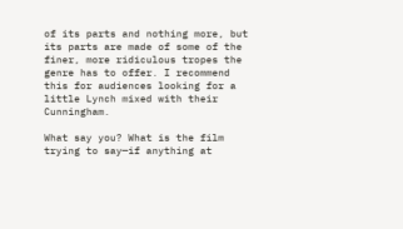of its parts and nothing more, but its parts are made of some of the finer, more ridiculous tropes the genre has to offer. I recommend this for audiences looking for a little Lynch mixed with their Cunningham.

What say you? What is the film trying to say—if anything at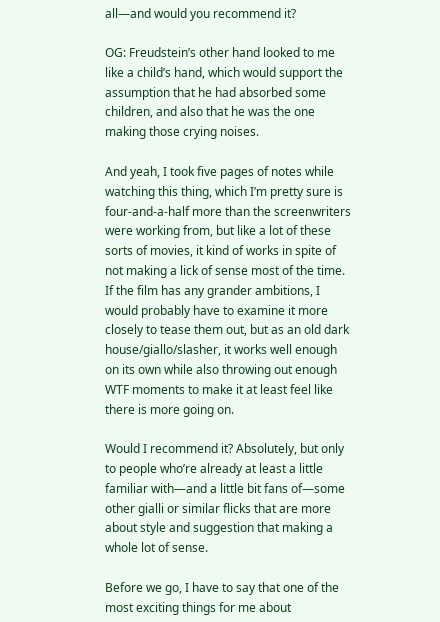all—and would you recommend it?

OG: Freudstein’s other hand looked to me like a child’s hand, which would support the assumption that he had absorbed some children, and also that he was the one making those crying noises.

And yeah, I took five pages of notes while watching this thing, which I’m pretty sure is four-and-a-half more than the screenwriters were working from, but like a lot of these sorts of movies, it kind of works in spite of not making a lick of sense most of the time. If the film has any grander ambitions, I would probably have to examine it more closely to tease them out, but as an old dark house/giallo/slasher, it works well enough on its own while also throwing out enough WTF moments to make it at least feel like there is more going on.

Would I recommend it? Absolutely, but only to people who’re already at least a little familiar with—and a little bit fans of—some other gialli or similar flicks that are more about style and suggestion that making a whole lot of sense.

Before we go, I have to say that one of the most exciting things for me about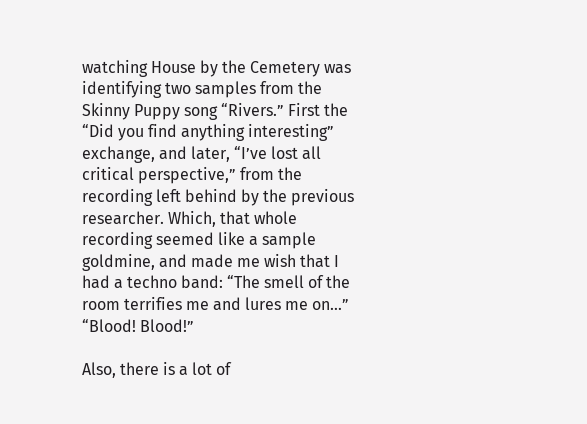watching House by the Cemetery was identifying two samples from the Skinny Puppy song “Rivers.” First the “Did you find anything interesting” exchange, and later, “I’ve lost all critical perspective,” from the recording left behind by the previous researcher. Which, that whole recording seemed like a sample goldmine, and made me wish that I had a techno band: “The smell of the room terrifies me and lures me on…” “Blood! Blood!”

Also, there is a lot of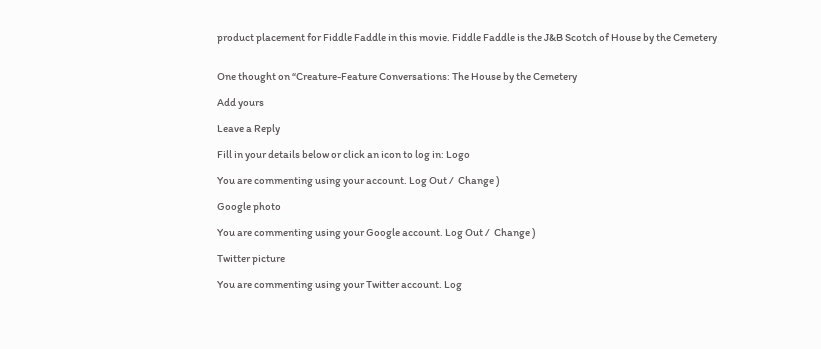product placement for Fiddle Faddle in this movie. Fiddle Faddle is the J&B Scotch of House by the Cemetery


One thought on “Creature-Feature Conversations: The House by the Cemetery

Add yours

Leave a Reply

Fill in your details below or click an icon to log in: Logo

You are commenting using your account. Log Out /  Change )

Google photo

You are commenting using your Google account. Log Out /  Change )

Twitter picture

You are commenting using your Twitter account. Log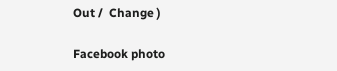Out /  Change )

Facebook photo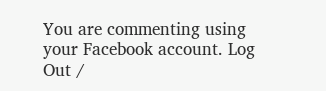You are commenting using your Facebook account. Log Out /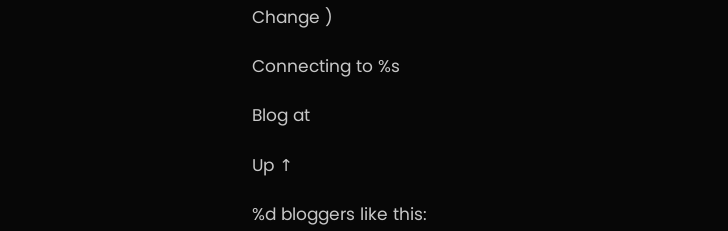Change )

Connecting to %s

Blog at

Up ↑

%d bloggers like this: